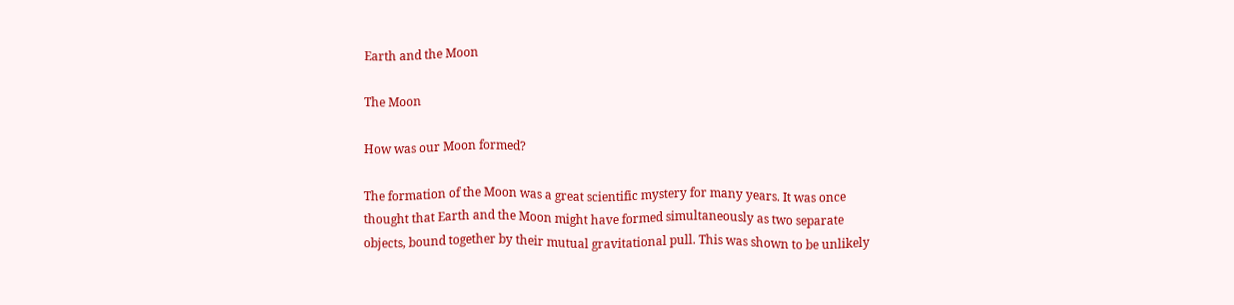Earth and the Moon

The Moon

How was our Moon formed?

The formation of the Moon was a great scientific mystery for many years. It was once thought that Earth and the Moon might have formed simultaneously as two separate objects, bound together by their mutual gravitational pull. This was shown to be unlikely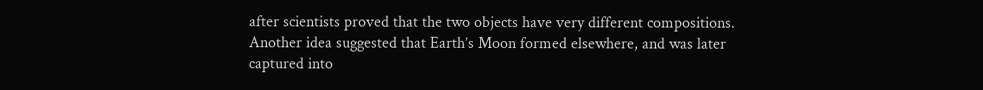after scientists proved that the two objects have very different compositions. Another idea suggested that Earth’s Moon formed elsewhere, and was later captured into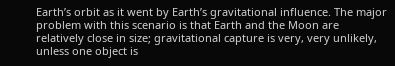Earth’s orbit as it went by Earth’s gravitational influence. The major problem with this scenario is that Earth and the Moon are relatively close in size; gravitational capture is very, very unlikely, unless one object is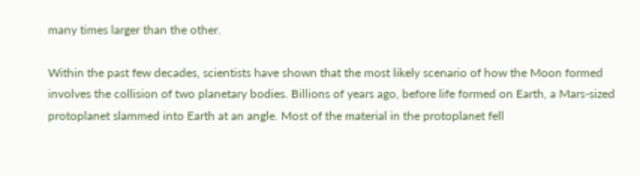many times larger than the other.

Within the past few decades, scientists have shown that the most likely scenario of how the Moon formed involves the collision of two planetary bodies. Billions of years ago, before life formed on Earth, a Mars-sized protoplanet slammed into Earth at an angle. Most of the material in the protoplanet fell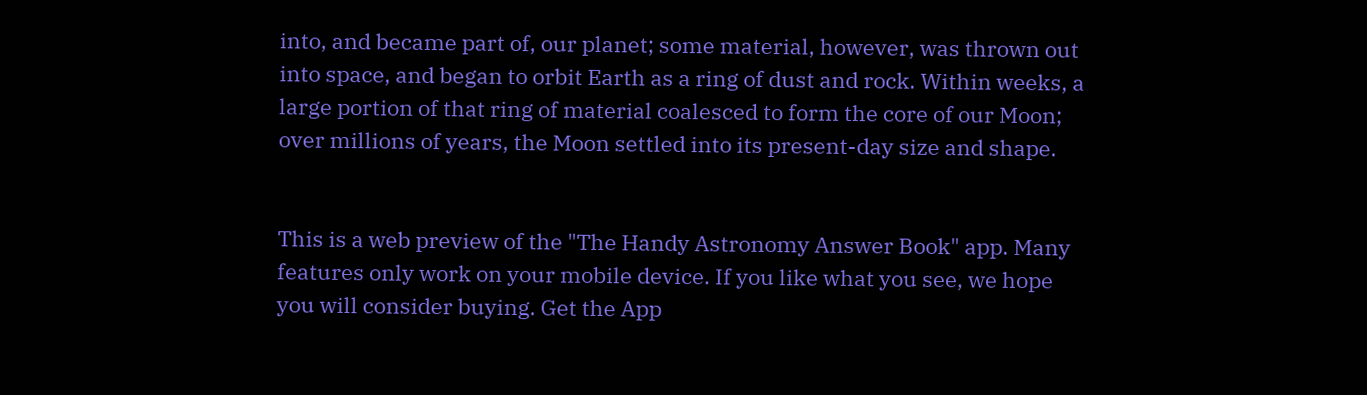into, and became part of, our planet; some material, however, was thrown out into space, and began to orbit Earth as a ring of dust and rock. Within weeks, a large portion of that ring of material coalesced to form the core of our Moon; over millions of years, the Moon settled into its present-day size and shape.


This is a web preview of the "The Handy Astronomy Answer Book" app. Many features only work on your mobile device. If you like what you see, we hope you will consider buying. Get the App